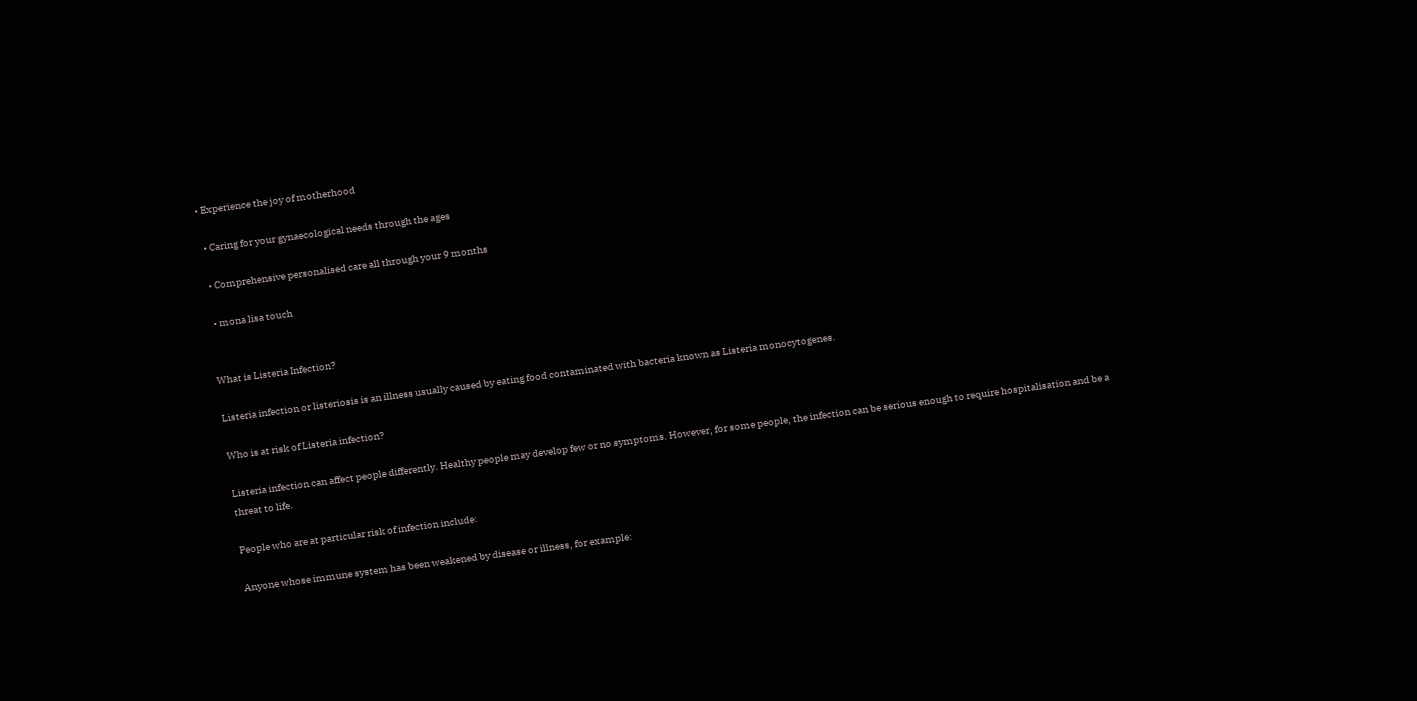• Experience the joy of motherhood

  • Caring for your gynaecological needs through the ages

  • Comprehensive personalised care all through your 9 months

  • mona lisa touch


What is Listeria Infection?

Listeria infection or listeriosis is an illness usually caused by eating food contaminated with bacteria known as Listeria monocytogenes.

Who is at risk of Listeria infection?

Listeria infection can affect people differently. Healthy people may develop few or no symptoms. However, for some people, the infection can be serious enough to require hospitalisation and be a threat to life.

People who are at particular risk of infection include:

Anyone whose immune system has been weakened by disease or illness, for example: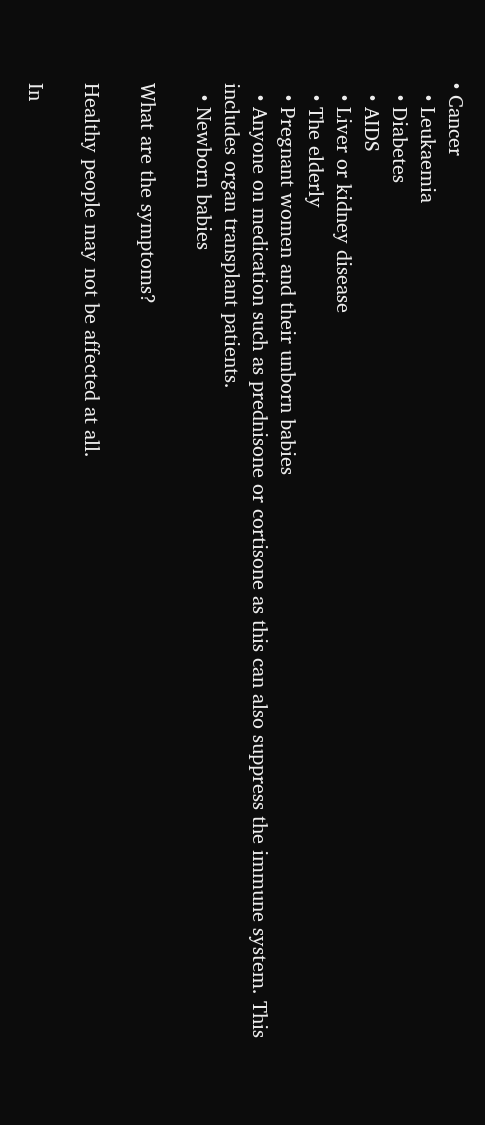• Cancer
  • Leukaemia
  • Diabetes
  • AIDS
  • Liver or kidney disease
  • The elderly
  • Pregnant women and their unborn babies
  • Anyone on medication such as prednisone or cortisone as this can also suppress the immune system. This includes organ transplant patients.
  • Newborn babies

What are the symptoms?

Healthy people may not be affected at all.

In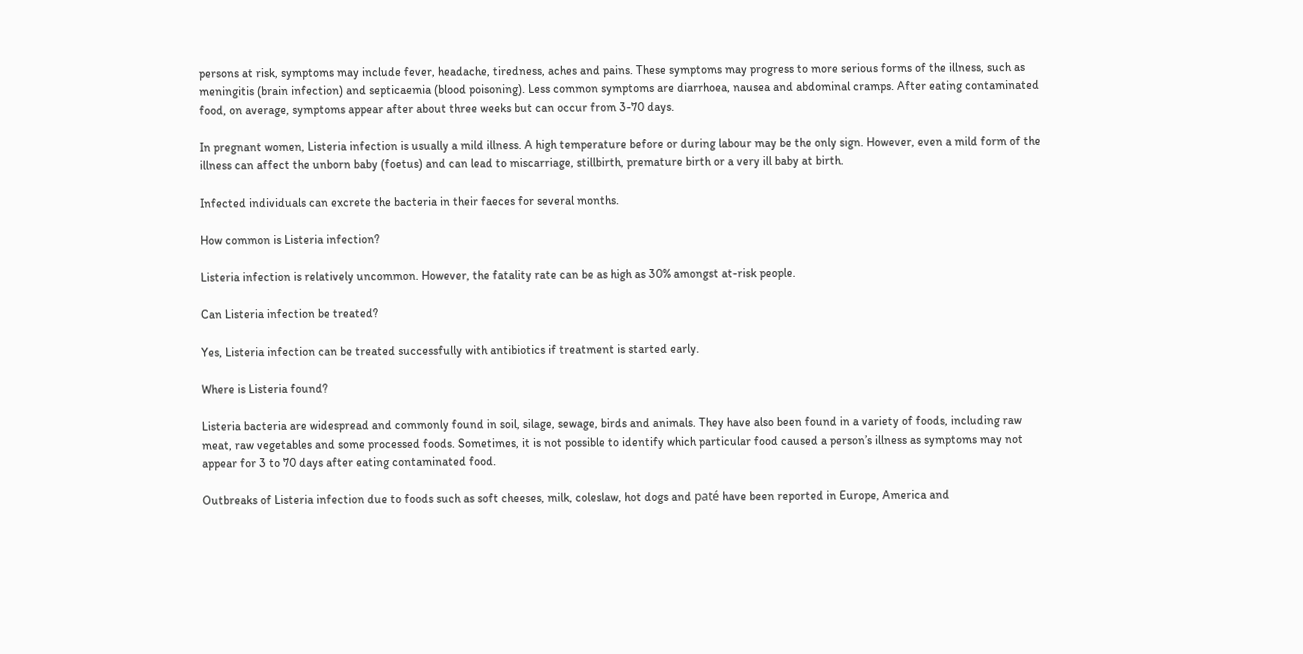persons at risk, symptoms may include fever, headache, tiredness, aches and pains. These symptoms may progress to more serious forms of the illness, such as meningitis (brain infection) and septicaemia (blood poisoning). Less common symptoms are diarrhoea, nausea and abdominal cramps. After eating contaminated food, on average, symptoms appear after about three weeks but can occur from 3-70 days.

In pregnant women, Listeria infection is usually a mild illness. A high temperature before or during labour may be the only sign. However, even a mild form of the illness can affect the unborn baby (foetus) and can lead to miscarriage, stillbirth, premature birth or a very ill baby at birth.

Infected individuals can excrete the bacteria in their faeces for several months.

How common is Listeria infection?

Listeria infection is relatively uncommon. However, the fatality rate can be as high as 30% amongst at-risk people.

Can Listeria infection be treated?

Yes, Listeria infection can be treated successfully with antibiotics if treatment is started early.

Where is Listeria found?

Listeria bacteria are widespread and commonly found in soil, silage, sewage, birds and animals. They have also been found in a variety of foods, including raw meat, raw vegetables and some processed foods. Sometimes, it is not possible to identify which particular food caused a person’s illness as symptoms may not appear for 3 to 70 days after eating contaminated food.

Outbreaks of Listeria infection due to foods such as soft cheeses, milk, coleslaw, hot dogs and paté have been reported in Europe, America and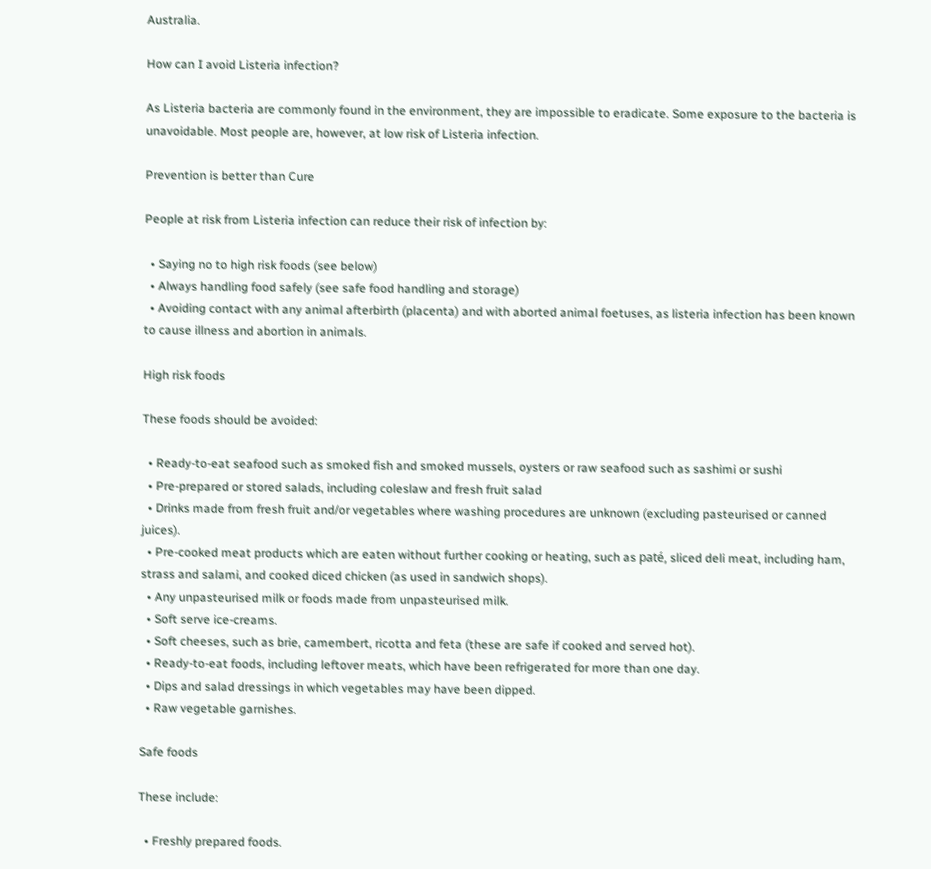Australia.

How can I avoid Listeria infection?

As Listeria bacteria are commonly found in the environment, they are impossible to eradicate. Some exposure to the bacteria is unavoidable. Most people are, however, at low risk of Listeria infection.

Prevention is better than Cure

People at risk from Listeria infection can reduce their risk of infection by:

  • Saying no to high risk foods (see below)
  • Always handling food safely (see safe food handling and storage)
  • Avoiding contact with any animal afterbirth (placenta) and with aborted animal foetuses, as listeria infection has been known to cause illness and abortion in animals.

High risk foods

These foods should be avoided:

  • Ready-to-eat seafood such as smoked fish and smoked mussels, oysters or raw seafood such as sashimi or sushi
  • Pre-prepared or stored salads, including coleslaw and fresh fruit salad
  • Drinks made from fresh fruit and/or vegetables where washing procedures are unknown (excluding pasteurised or canned juices).
  • Pre-cooked meat products which are eaten without further cooking or heating, such as paté, sliced deli meat, including ham, strass and salami, and cooked diced chicken (as used in sandwich shops).
  • Any unpasteurised milk or foods made from unpasteurised milk.
  • Soft serve ice-creams.
  • Soft cheeses, such as brie, camembert, ricotta and feta (these are safe if cooked and served hot).
  • Ready-to-eat foods, including leftover meats, which have been refrigerated for more than one day.
  • Dips and salad dressings in which vegetables may have been dipped.
  • Raw vegetable garnishes.

Safe foods

These include:

  • Freshly prepared foods.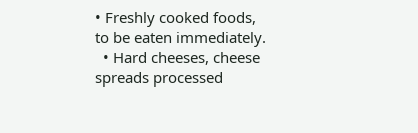• Freshly cooked foods, to be eaten immediately.
  • Hard cheeses, cheese spreads processed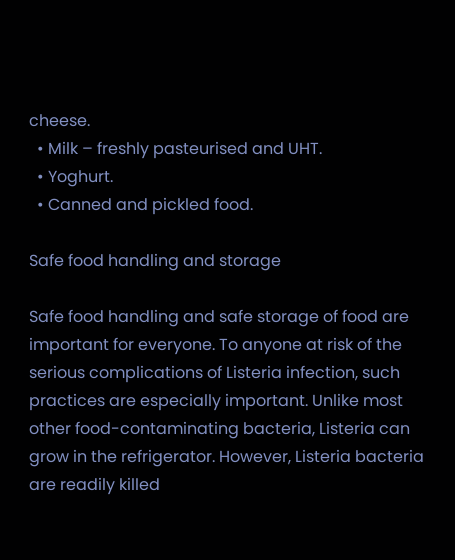cheese.
  • Milk – freshly pasteurised and UHT.
  • Yoghurt.
  • Canned and pickled food.

Safe food handling and storage

Safe food handling and safe storage of food are important for everyone. To anyone at risk of the serious complications of Listeria infection, such practices are especially important. Unlike most other food-contaminating bacteria, Listeria can grow in the refrigerator. However, Listeria bacteria are readily killed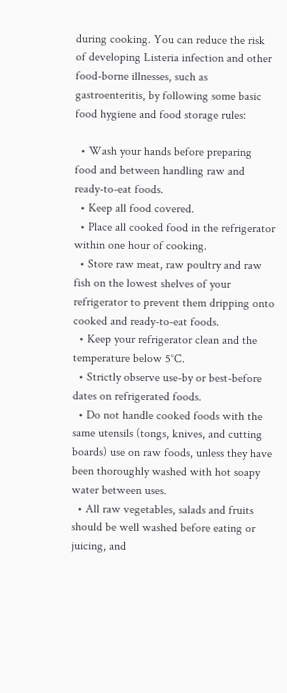during cooking. You can reduce the risk of developing Listeria infection and other food-borne illnesses, such as gastroenteritis, by following some basic food hygiene and food storage rules:

  • Wash your hands before preparing food and between handling raw and ready-to-eat foods.
  • Keep all food covered.
  • Place all cooked food in the refrigerator within one hour of cooking.
  • Store raw meat, raw poultry and raw fish on the lowest shelves of your refrigerator to prevent them dripping onto cooked and ready-to-eat foods.
  • Keep your refrigerator clean and the temperature below 5°C.
  • Strictly observe use-by or best-before dates on refrigerated foods.
  • Do not handle cooked foods with the same utensils (tongs, knives, and cutting boards) use on raw foods, unless they have been thoroughly washed with hot soapy water between uses.
  • All raw vegetables, salads and fruits should be well washed before eating or juicing, and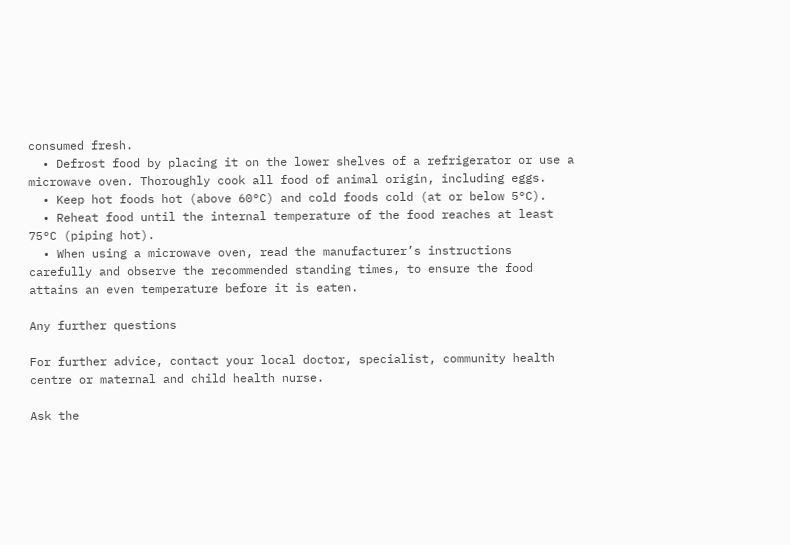consumed fresh.
  • Defrost food by placing it on the lower shelves of a refrigerator or use a microwave oven. Thoroughly cook all food of animal origin, including eggs.
  • Keep hot foods hot (above 60°C) and cold foods cold (at or below 5°C).
  • Reheat food until the internal temperature of the food reaches at least 75°C (piping hot).
  • When using a microwave oven, read the manufacturer’s instructions carefully and observe the recommended standing times, to ensure the food attains an even temperature before it is eaten.

Any further questions

For further advice, contact your local doctor, specialist, community health centre or maternal and child health nurse.

Ask the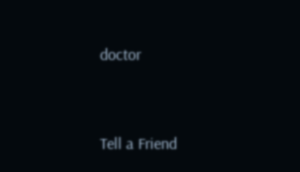doctor



Tell a Friend